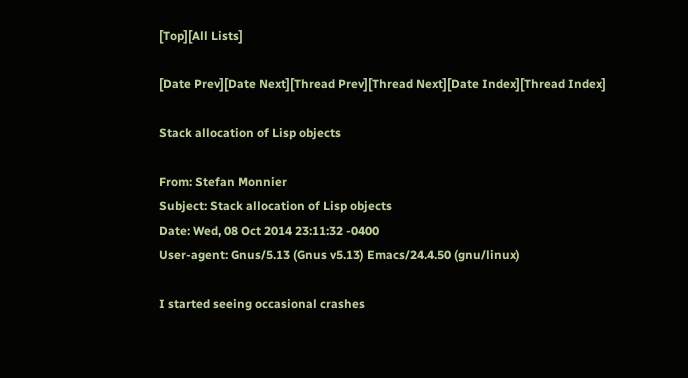[Top][All Lists]

[Date Prev][Date Next][Thread Prev][Thread Next][Date Index][Thread Index]

Stack allocation of Lisp objects

From: Stefan Monnier
Subject: Stack allocation of Lisp objects
Date: Wed, 08 Oct 2014 23:11:32 -0400
User-agent: Gnus/5.13 (Gnus v5.13) Emacs/24.4.50 (gnu/linux)

I started seeing occasional crashes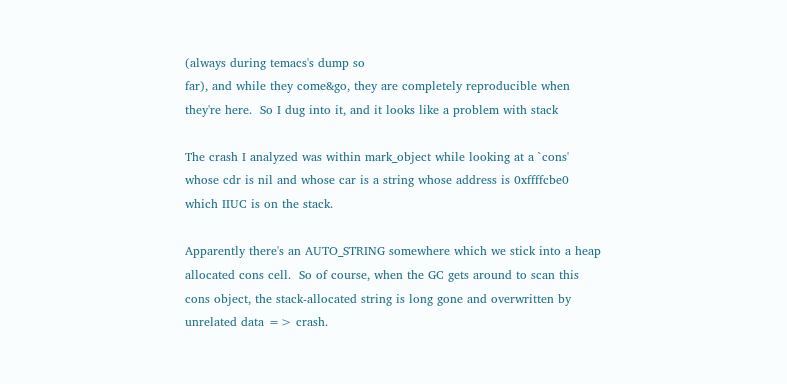(always during temacs's dump so
far), and while they come&go, they are completely reproducible when
they're here.  So I dug into it, and it looks like a problem with stack

The crash I analyzed was within mark_object while looking at a `cons'
whose cdr is nil and whose car is a string whose address is 0xffffcbe0
which IIUC is on the stack.

Apparently there's an AUTO_STRING somewhere which we stick into a heap
allocated cons cell.  So of course, when the GC gets around to scan this
cons object, the stack-allocated string is long gone and overwritten by
unrelated data => crash.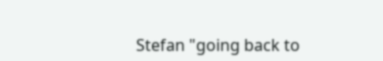Stefan "going back to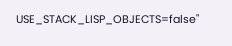USE_STACK_LISP_OBJECTS=false"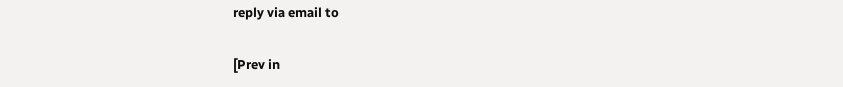reply via email to

[Prev in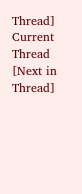Thread] Current Thread [Next in Thread]